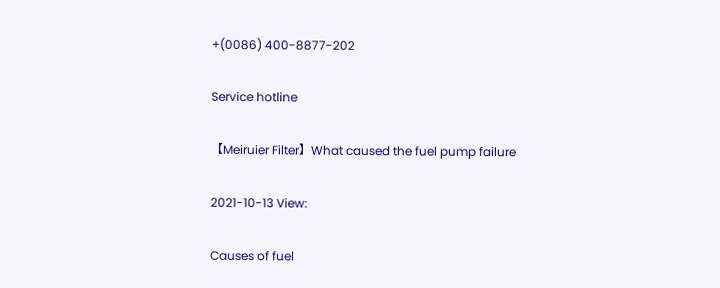+(0086) 400-8877-202

Service hotline

【Meiruier Filter】What caused the fuel pump failure

2021-10-13 View:

Causes of fuel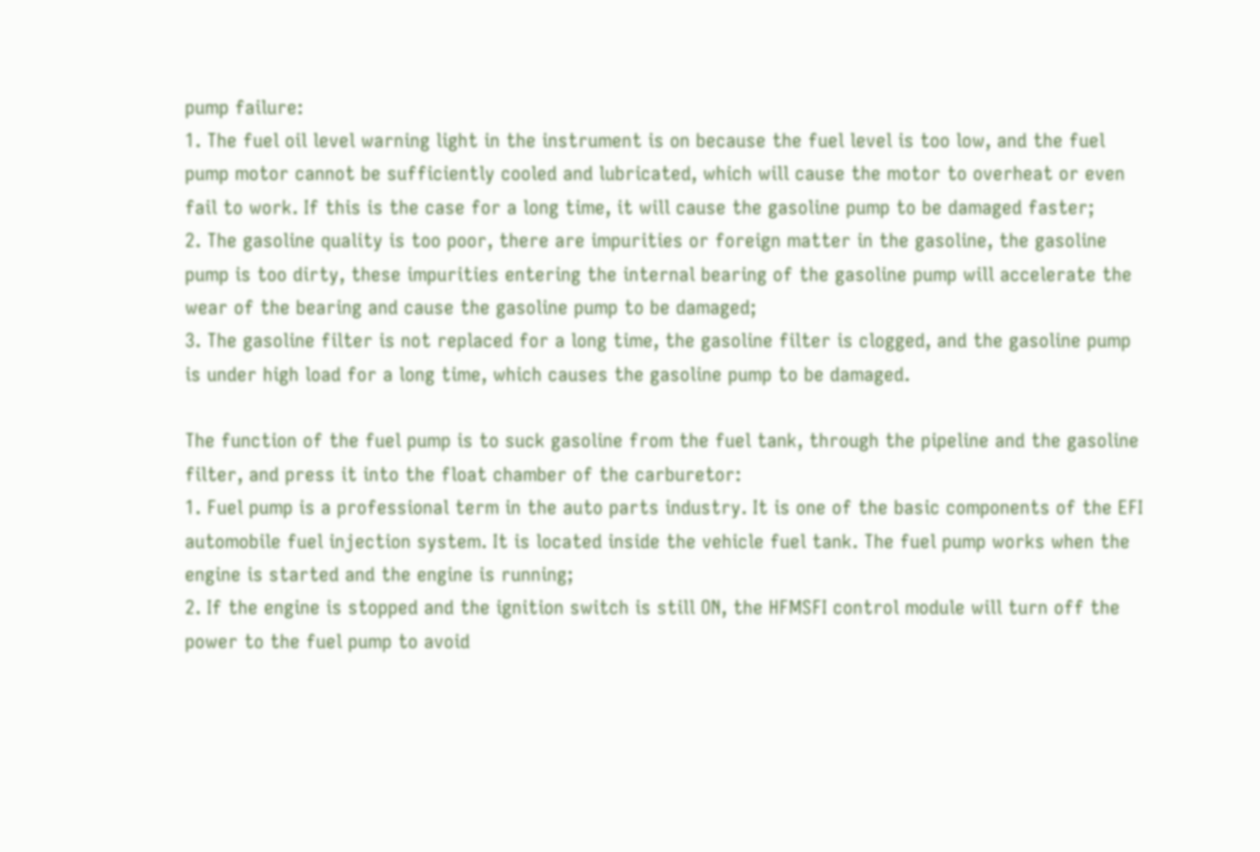pump failure:
1. The fuel oil level warning light in the instrument is on because the fuel level is too low, and the fuel pump motor cannot be sufficiently cooled and lubricated, which will cause the motor to overheat or even fail to work. If this is the case for a long time, it will cause the gasoline pump to be damaged faster;
2. The gasoline quality is too poor, there are impurities or foreign matter in the gasoline, the gasoline pump is too dirty, these impurities entering the internal bearing of the gasoline pump will accelerate the wear of the bearing and cause the gasoline pump to be damaged;
3. The gasoline filter is not replaced for a long time, the gasoline filter is clogged, and the gasoline pump is under high load for a long time, which causes the gasoline pump to be damaged.

The function of the fuel pump is to suck gasoline from the fuel tank, through the pipeline and the gasoline filter, and press it into the float chamber of the carburetor:
1. Fuel pump is a professional term in the auto parts industry. It is one of the basic components of the EFI automobile fuel injection system. It is located inside the vehicle fuel tank. The fuel pump works when the engine is started and the engine is running;
2. If the engine is stopped and the ignition switch is still ON, the HFMSFI control module will turn off the power to the fuel pump to avoid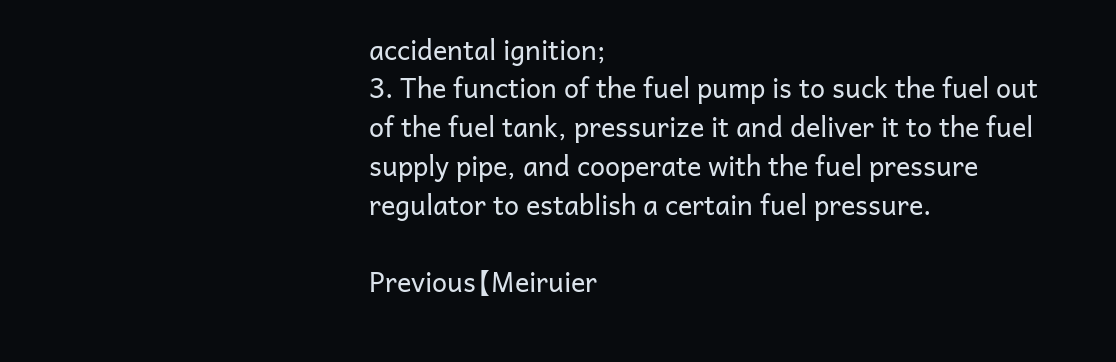accidental ignition;
3. The function of the fuel pump is to suck the fuel out of the fuel tank, pressurize it and deliver it to the fuel supply pipe, and cooperate with the fuel pressure regulator to establish a certain fuel pressure.

Previous【Meiruier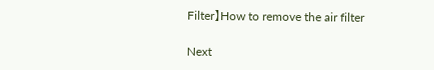Filter】How to remove the air filter

Next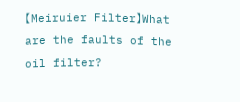【Meiruier Filter】What are the faults of the oil filter?